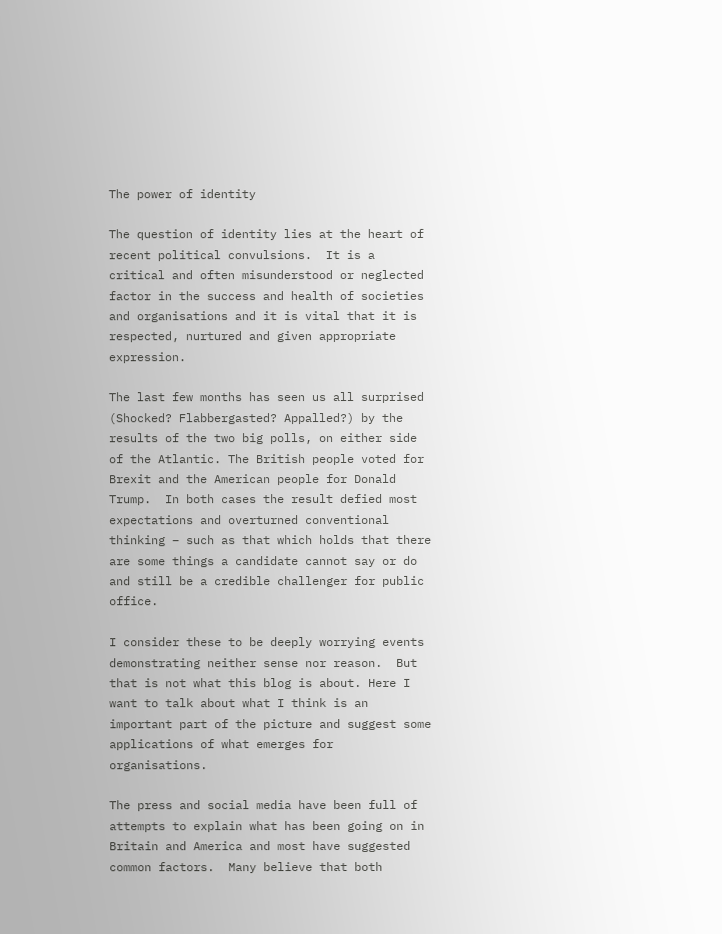The power of identity

The question of identity lies at the heart of recent political convulsions.  It is a critical and often misunderstood or neglected factor in the success and health of societies and organisations and it is vital that it is respected, nurtured and given appropriate expression.

The last few months has seen us all surprised (Shocked? Flabbergasted? Appalled?) by the results of the two big polls, on either side of the Atlantic. The British people voted for Brexit and the American people for Donald Trump.  In both cases the result defied most expectations and overturned conventional thinking – such as that which holds that there are some things a candidate cannot say or do and still be a credible challenger for public office.

I consider these to be deeply worrying events demonstrating neither sense nor reason.  But that is not what this blog is about. Here I want to talk about what I think is an important part of the picture and suggest some applications of what emerges for organisations.

The press and social media have been full of attempts to explain what has been going on in Britain and America and most have suggested common factors.  Many believe that both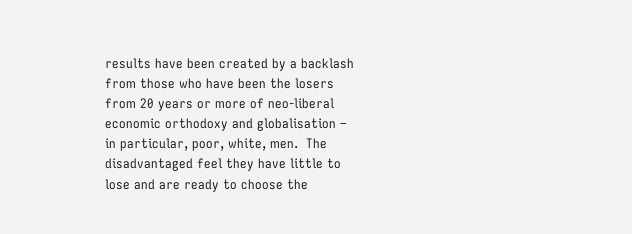results have been created by a backlash from those who have been the losers from 20 years or more of neo-liberal economic orthodoxy and globalisation – in particular, poor, white, men.  The disadvantaged feel they have little to lose and are ready to choose the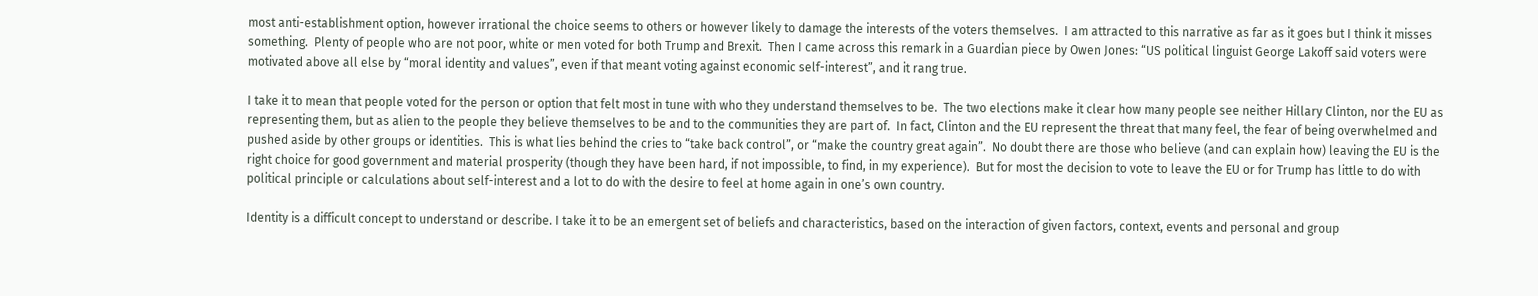most anti-establishment option, however irrational the choice seems to others or however likely to damage the interests of the voters themselves.  I am attracted to this narrative as far as it goes but I think it misses something.  Plenty of people who are not poor, white or men voted for both Trump and Brexit.  Then I came across this remark in a Guardian piece by Owen Jones: “US political linguist George Lakoff said voters were motivated above all else by “moral identity and values”, even if that meant voting against economic self-interest”, and it rang true.

I take it to mean that people voted for the person or option that felt most in tune with who they understand themselves to be.  The two elections make it clear how many people see neither Hillary Clinton, nor the EU as representing them, but as alien to the people they believe themselves to be and to the communities they are part of.  In fact, Clinton and the EU represent the threat that many feel, the fear of being overwhelmed and pushed aside by other groups or identities.  This is what lies behind the cries to “take back control”, or “make the country great again”.  No doubt there are those who believe (and can explain how) leaving the EU is the right choice for good government and material prosperity (though they have been hard, if not impossible, to find, in my experience).  But for most the decision to vote to leave the EU or for Trump has little to do with political principle or calculations about self-interest and a lot to do with the desire to feel at home again in one’s own country.

Identity is a difficult concept to understand or describe. I take it to be an emergent set of beliefs and characteristics, based on the interaction of given factors, context, events and personal and group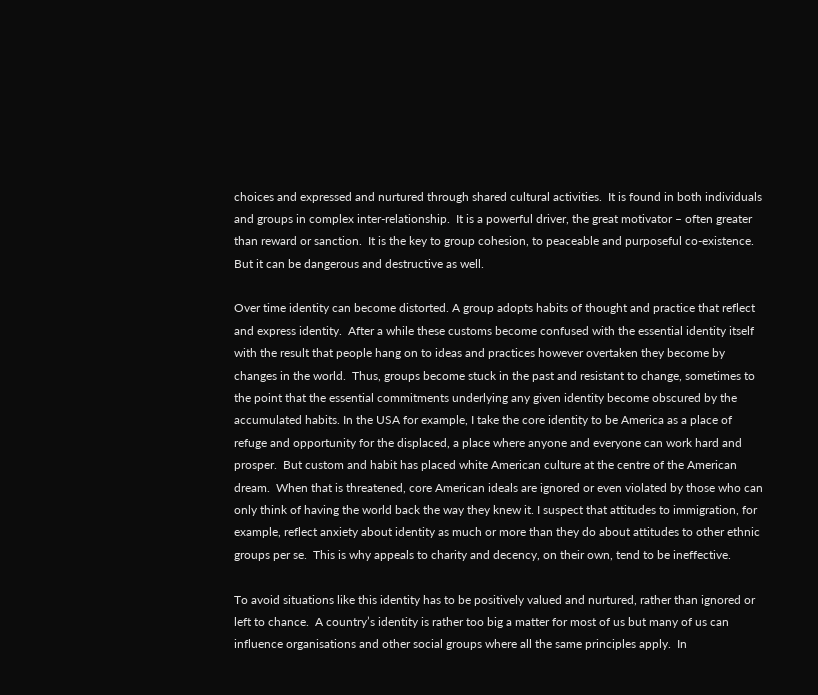choices and expressed and nurtured through shared cultural activities.  It is found in both individuals and groups in complex inter-relationship.  It is a powerful driver, the great motivator – often greater than reward or sanction.  It is the key to group cohesion, to peaceable and purposeful co-existence.  But it can be dangerous and destructive as well.

Over time identity can become distorted. A group adopts habits of thought and practice that reflect and express identity.  After a while these customs become confused with the essential identity itself with the result that people hang on to ideas and practices however overtaken they become by changes in the world.  Thus, groups become stuck in the past and resistant to change, sometimes to the point that the essential commitments underlying any given identity become obscured by the accumulated habits. In the USA for example, I take the core identity to be America as a place of refuge and opportunity for the displaced, a place where anyone and everyone can work hard and prosper.  But custom and habit has placed white American culture at the centre of the American dream.  When that is threatened, core American ideals are ignored or even violated by those who can only think of having the world back the way they knew it. I suspect that attitudes to immigration, for example, reflect anxiety about identity as much or more than they do about attitudes to other ethnic groups per se.  This is why appeals to charity and decency, on their own, tend to be ineffective.

To avoid situations like this identity has to be positively valued and nurtured, rather than ignored or left to chance.  A country’s identity is rather too big a matter for most of us but many of us can influence organisations and other social groups where all the same principles apply.  In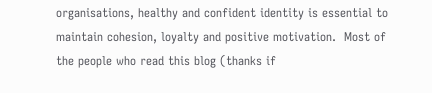organisations, healthy and confident identity is essential to maintain cohesion, loyalty and positive motivation.  Most of the people who read this blog (thanks if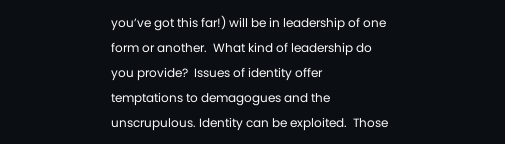you’ve got this far!) will be in leadership of one form or another.  What kind of leadership do you provide?  Issues of identity offer temptations to demagogues and the unscrupulous. Identity can be exploited.  Those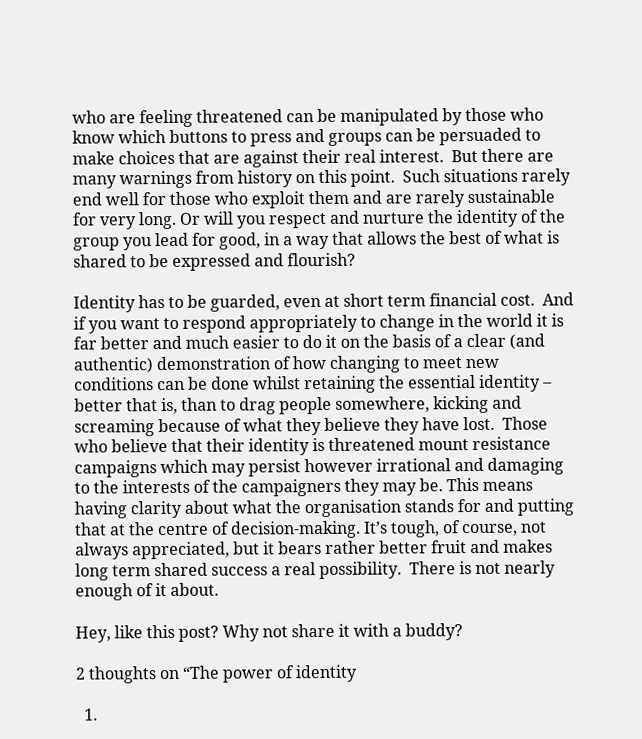who are feeling threatened can be manipulated by those who know which buttons to press and groups can be persuaded to make choices that are against their real interest.  But there are many warnings from history on this point.  Such situations rarely end well for those who exploit them and are rarely sustainable for very long. Or will you respect and nurture the identity of the group you lead for good, in a way that allows the best of what is shared to be expressed and flourish?

Identity has to be guarded, even at short term financial cost.  And if you want to respond appropriately to change in the world it is far better and much easier to do it on the basis of a clear (and authentic) demonstration of how changing to meet new conditions can be done whilst retaining the essential identity – better that is, than to drag people somewhere, kicking and screaming because of what they believe they have lost.  Those who believe that their identity is threatened mount resistance campaigns which may persist however irrational and damaging to the interests of the campaigners they may be. This means having clarity about what the organisation stands for and putting that at the centre of decision-making. It’s tough, of course, not always appreciated, but it bears rather better fruit and makes long term shared success a real possibility.  There is not nearly enough of it about.

Hey, like this post? Why not share it with a buddy?

2 thoughts on “The power of identity

  1.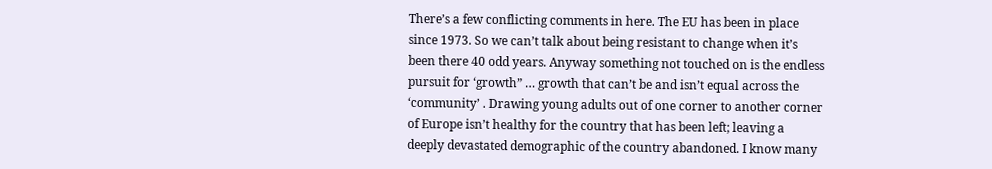There’s a few conflicting comments in here. The EU has been in place since 1973. So we can’t talk about being resistant to change when it’s been there 40 odd years. Anyway something not touched on is the endless pursuit for ‘growth” … growth that can’t be and isn’t equal across the ‘community’ . Drawing young adults out of one corner to another corner of Europe isn’t healthy for the country that has been left; leaving a deeply devastated demographic of the country abandoned. I know many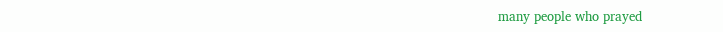many people who prayed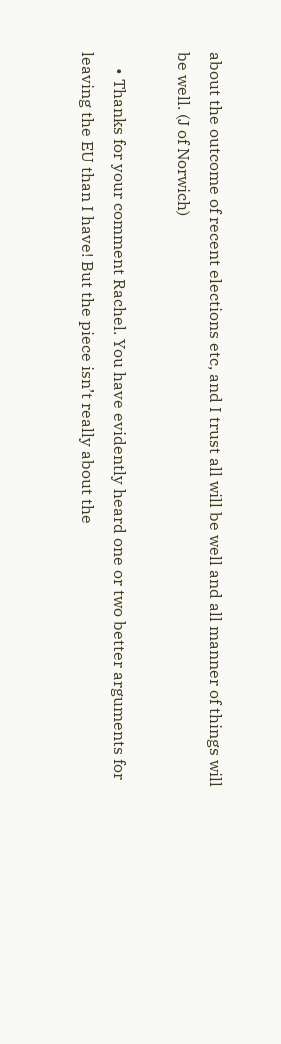about the outcome of recent elections etc, and I trust all will be well and all manner of things will be well. (J of Norwich)

    • Thanks for your comment Rachel. You have evidently heard one or two better arguments for leaving the EU than I have! But the piece isn’t really about the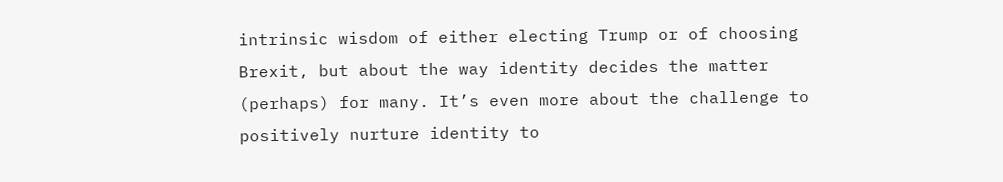intrinsic wisdom of either electing Trump or of choosing Brexit, but about the way identity decides the matter (perhaps) for many. It’s even more about the challenge to positively nurture identity to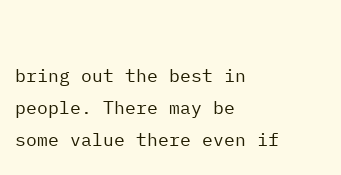bring out the best in people. There may be some value there even if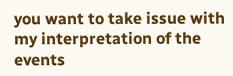you want to take issue with my interpretation of the events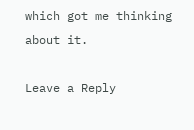which got me thinking about it.

Leave a Reply